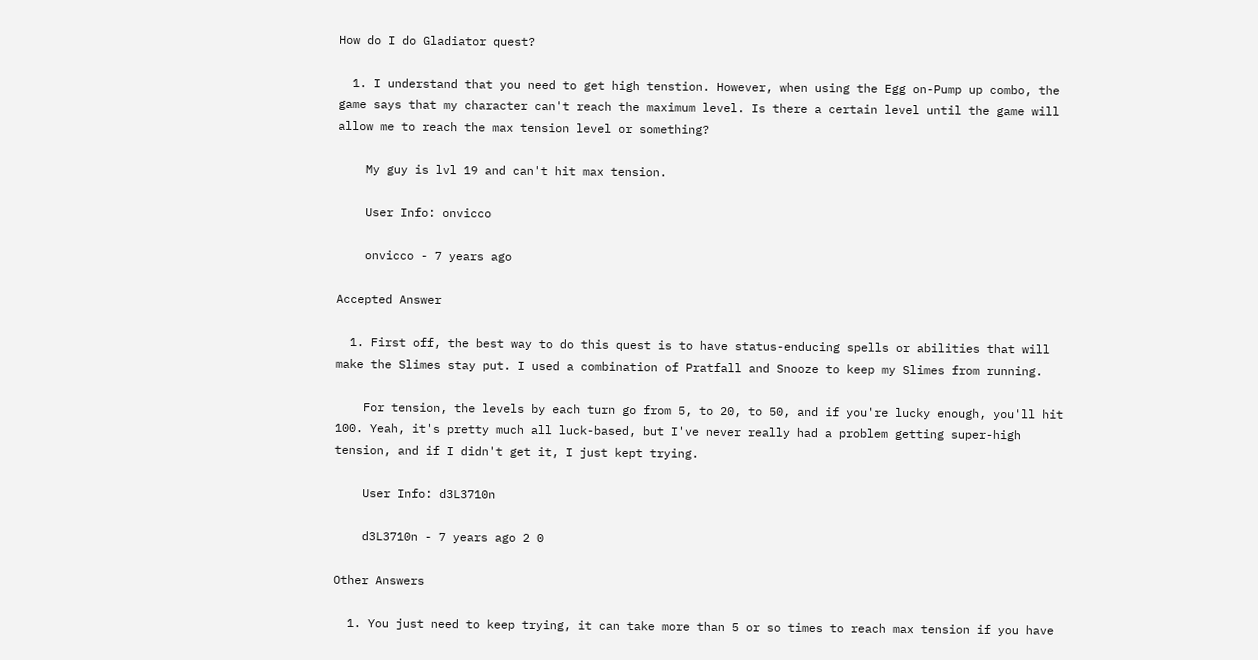How do I do Gladiator quest?

  1. I understand that you need to get high tenstion. However, when using the Egg on-Pump up combo, the game says that my character can't reach the maximum level. Is there a certain level until the game will allow me to reach the max tension level or something?

    My guy is lvl 19 and can't hit max tension.

    User Info: onvicco

    onvicco - 7 years ago

Accepted Answer

  1. First off, the best way to do this quest is to have status-enducing spells or abilities that will make the Slimes stay put. I used a combination of Pratfall and Snooze to keep my Slimes from running.

    For tension, the levels by each turn go from 5, to 20, to 50, and if you're lucky enough, you'll hit 100. Yeah, it's pretty much all luck-based, but I've never really had a problem getting super-high tension, and if I didn't get it, I just kept trying.

    User Info: d3L3710n

    d3L3710n - 7 years ago 2 0

Other Answers

  1. You just need to keep trying, it can take more than 5 or so times to reach max tension if you have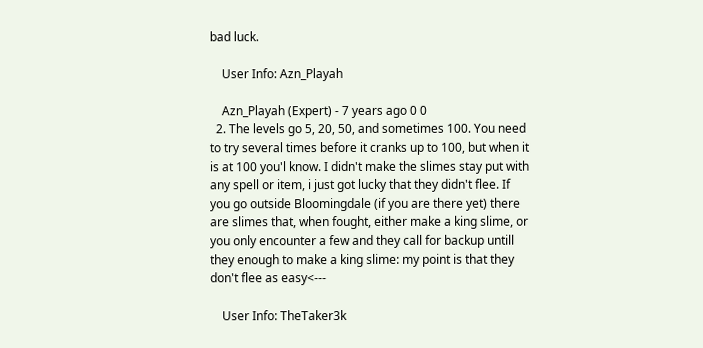bad luck.

    User Info: Azn_Playah

    Azn_Playah (Expert) - 7 years ago 0 0
  2. The levels go 5, 20, 50, and sometimes 100. You need to try several times before it cranks up to 100, but when it is at 100 you'l know. I didn't make the slimes stay put with any spell or item, i just got lucky that they didn't flee. If you go outside Bloomingdale (if you are there yet) there are slimes that, when fought, either make a king slime, or you only encounter a few and they call for backup untill they enough to make a king slime: my point is that they don't flee as easy<---

    User Info: TheTaker3k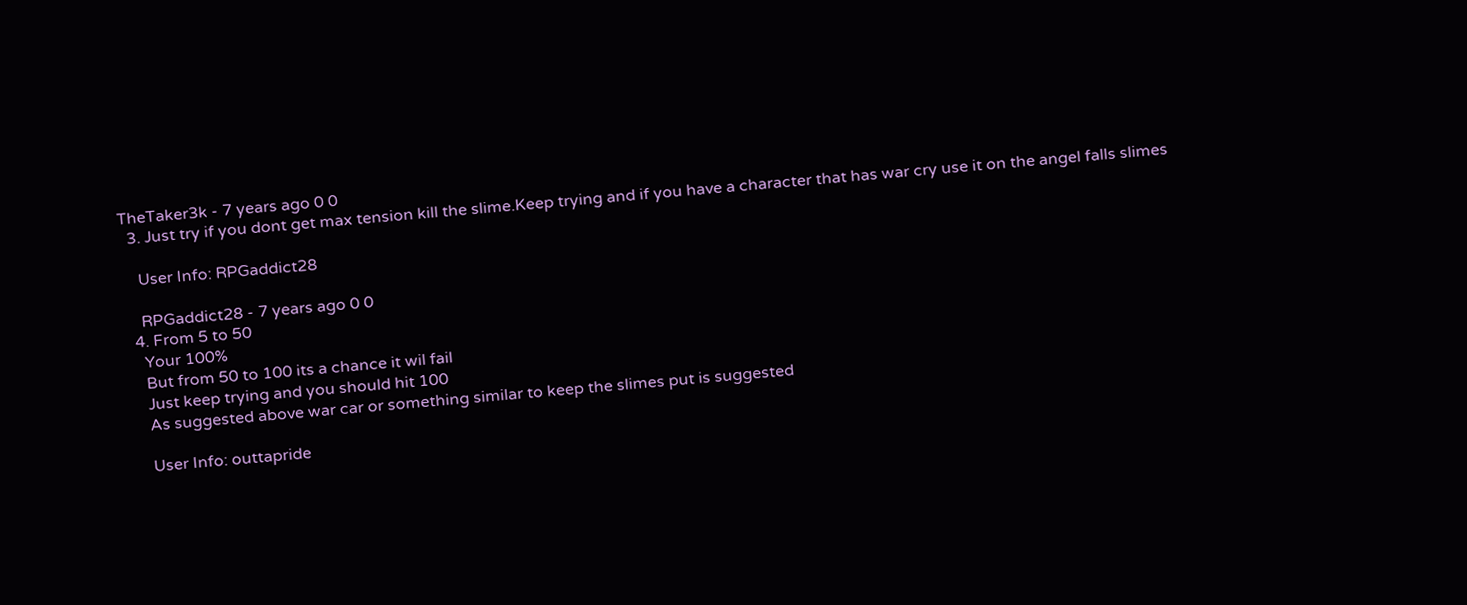TheTaker3k - 7 years ago 0 0
  3. Just try if you dont get max tension kill the slime.Keep trying and if you have a character that has war cry use it on the angel falls slimes

    User Info: RPGaddict28

    RPGaddict28 - 7 years ago 0 0
  4. From 5 to 50
    Your 100%
    But from 50 to 100 its a chance it wil fail
    Just keep trying and you should hit 100
    As suggested above war car or something similar to keep the slimes put is suggested

    User Info: outtapride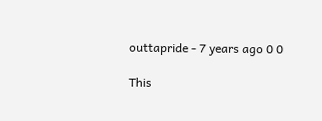outtapride - 7 years ago 0 0

This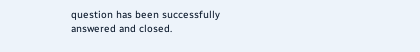question has been successfully answered and closed.